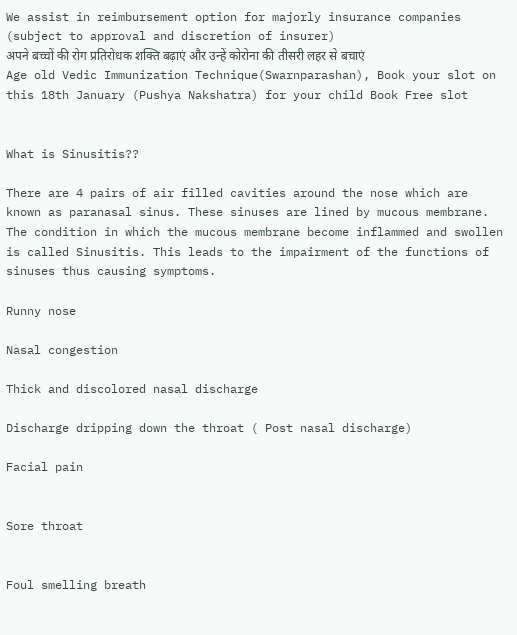We assist in reimbursement option for majorly insurance companies (subject to approval and discretion of insurer)                       अपने बच्चों की रोग प्रतिरोधक शक्ति बढ़ाएं और उन्हें कोरोना की तीसरी लहर से बचाएं                       Age old Vedic Immunization Technique(Swarnparashan), Book your slot on this 18th January (Pushya Nakshatra) for your child Book Free slot


What is Sinusitis??

There are 4 pairs of air filled cavities around the nose which are known as paranasal sinus. These sinuses are lined by mucous membrane. The condition in which the mucous membrane become inflammed and swollen is called Sinusitis. This leads to the impairment of the functions of sinuses thus causing symptoms.

Runny nose

Nasal congestion

Thick and discolored nasal discharge

Discharge dripping down the throat ( Post nasal discharge)

Facial pain


Sore throat


Foul smelling breath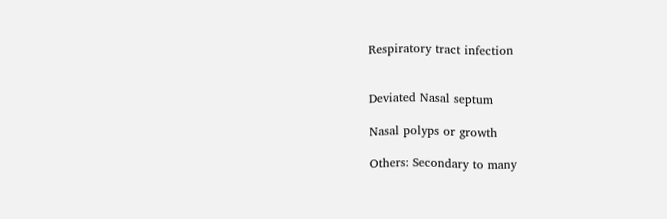Respiratory tract infection


Deviated Nasal septum

Nasal polyps or growth

Others: Secondary to many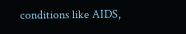conditions like AIDS,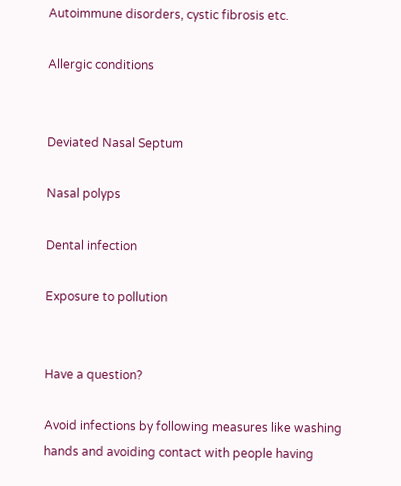Autoimmune disorders, cystic fibrosis etc.

Allergic conditions


Deviated Nasal Septum

Nasal polyps

Dental infection

Exposure to pollution


Have a question?

Avoid infections by following measures like washing hands and avoiding contact with people having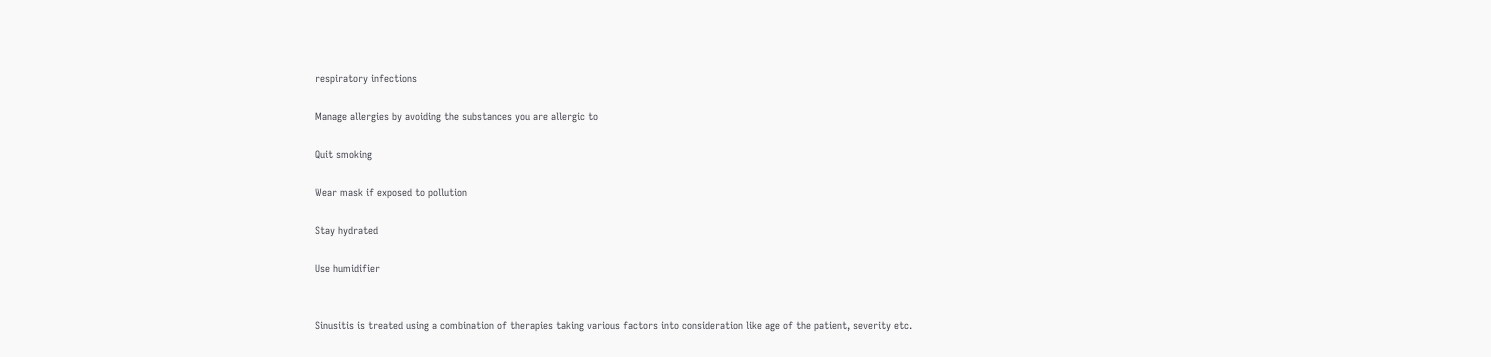respiratory infections

Manage allergies by avoiding the substances you are allergic to

Quit smoking

Wear mask if exposed to pollution

Stay hydrated

Use humidifier


Sinusitis is treated using a combination of therapies taking various factors into consideration like age of the patient, severity etc.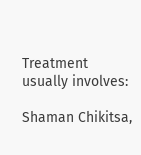Treatment usually involves:

Shaman Chikitsa,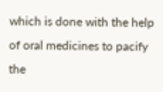which is done with the help of oral medicines to pacify the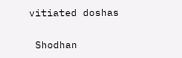vitiated doshas

 Shodhan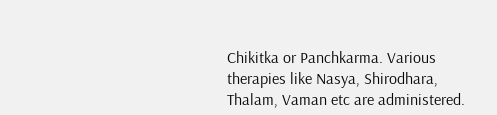Chikitka or Panchkarma. Various therapies like Nasya, Shirodhara, Thalam, Vaman etc are administered.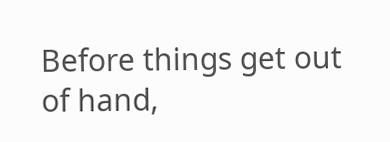Before things get out of hand,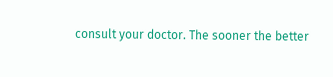consult your doctor. The sooner the better